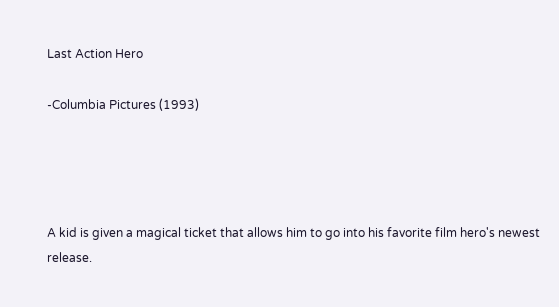Last Action Hero

-Columbia Pictures (1993)




A kid is given a magical ticket that allows him to go into his favorite film hero's newest release.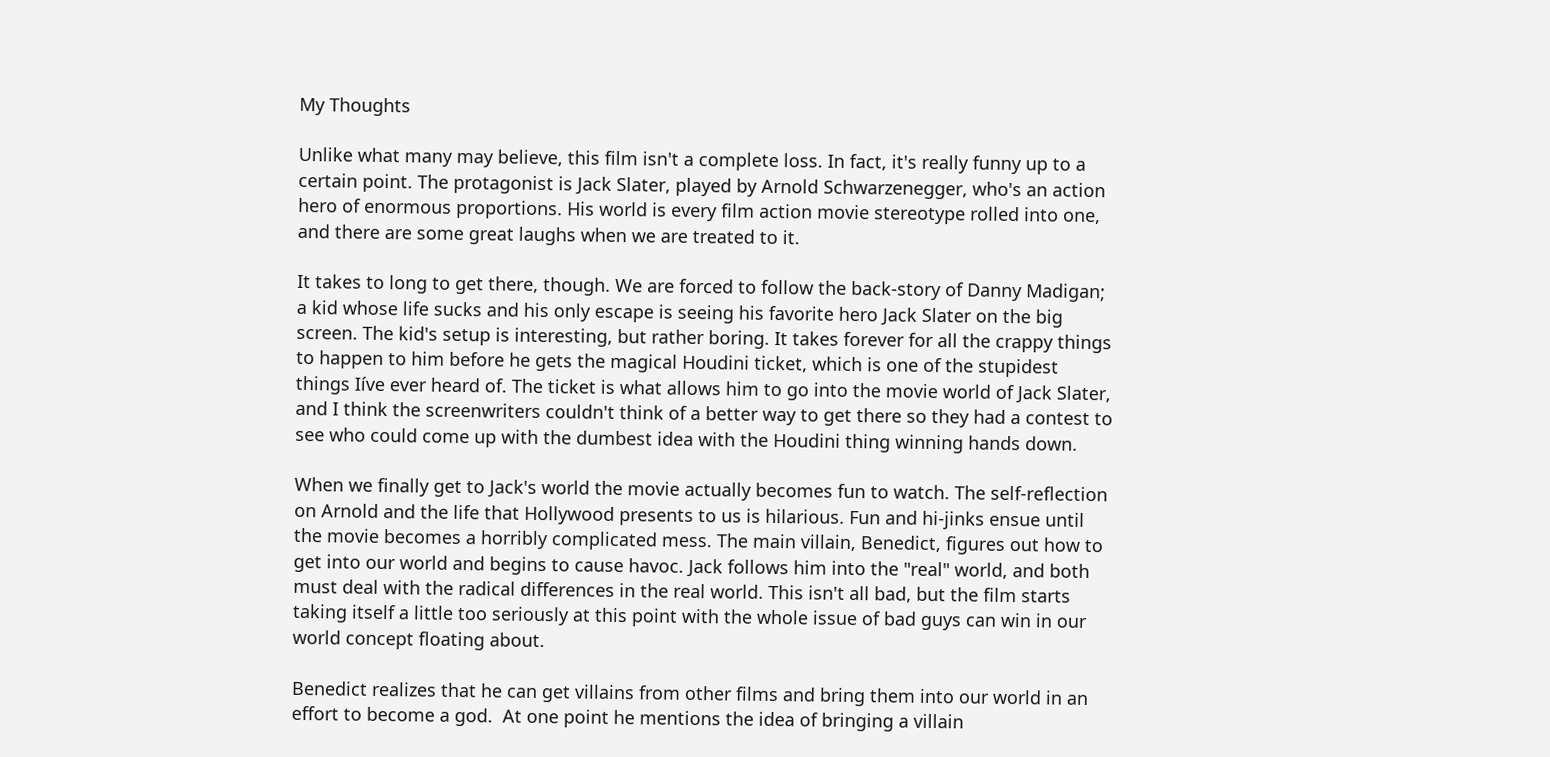My Thoughts

Unlike what many may believe, this film isn't a complete loss. In fact, it's really funny up to a certain point. The protagonist is Jack Slater, played by Arnold Schwarzenegger, who's an action hero of enormous proportions. His world is every film action movie stereotype rolled into one, and there are some great laughs when we are treated to it.

It takes to long to get there, though. We are forced to follow the back-story of Danny Madigan; a kid whose life sucks and his only escape is seeing his favorite hero Jack Slater on the big screen. The kid's setup is interesting, but rather boring. It takes forever for all the crappy things to happen to him before he gets the magical Houdini ticket, which is one of the stupidest things Iíve ever heard of. The ticket is what allows him to go into the movie world of Jack Slater, and I think the screenwriters couldn't think of a better way to get there so they had a contest to see who could come up with the dumbest idea with the Houdini thing winning hands down.

When we finally get to Jack's world the movie actually becomes fun to watch. The self-reflection on Arnold and the life that Hollywood presents to us is hilarious. Fun and hi-jinks ensue until the movie becomes a horribly complicated mess. The main villain, Benedict, figures out how to get into our world and begins to cause havoc. Jack follows him into the "real" world, and both must deal with the radical differences in the real world. This isn't all bad, but the film starts taking itself a little too seriously at this point with the whole issue of bad guys can win in our world concept floating about.

Benedict realizes that he can get villains from other films and bring them into our world in an effort to become a god.  At one point he mentions the idea of bringing a villain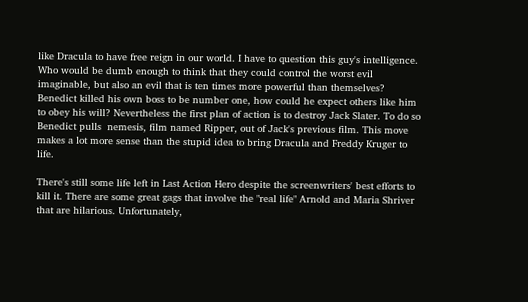like Dracula to have free reign in our world. I have to question this guy's intelligence.  Who would be dumb enough to think that they could control the worst evil imaginable, but also an evil that is ten times more powerful than themselves? Benedict killed his own boss to be number one, how could he expect others like him to obey his will? Nevertheless the first plan of action is to destroy Jack Slater. To do so Benedict pulls  nemesis, film named Ripper, out of Jack's previous film. This move makes a lot more sense than the stupid idea to bring Dracula and Freddy Kruger to life.

There's still some life left in Last Action Hero despite the screenwriters' best efforts to kill it. There are some great gags that involve the "real life" Arnold and Maria Shriver that are hilarious. Unfortunately,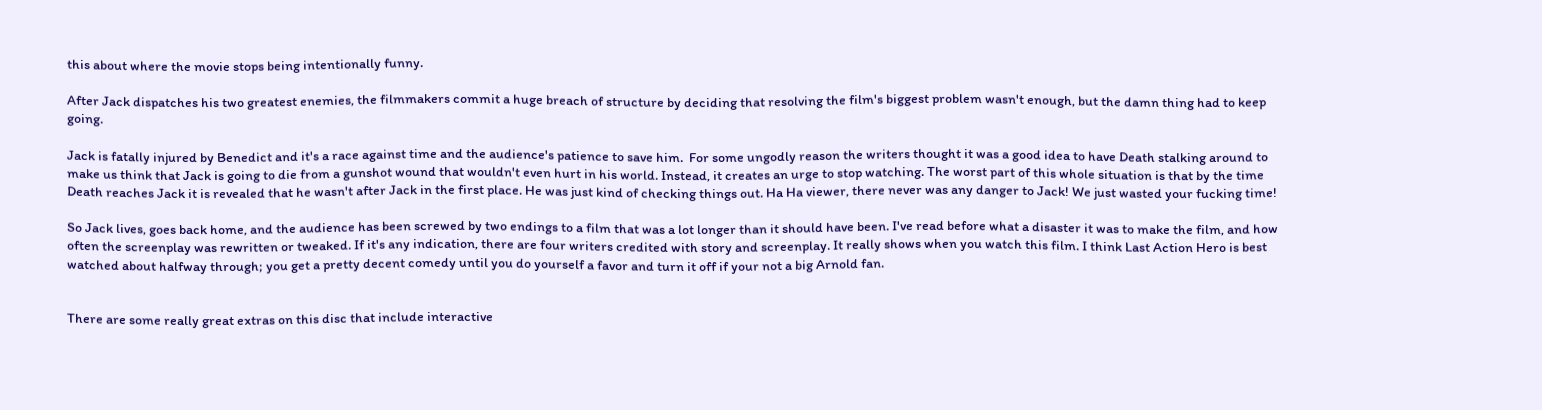this about where the movie stops being intentionally funny.

After Jack dispatches his two greatest enemies, the filmmakers commit a huge breach of structure by deciding that resolving the film's biggest problem wasn't enough, but the damn thing had to keep going.

Jack is fatally injured by Benedict and it's a race against time and the audience's patience to save him.  For some ungodly reason the writers thought it was a good idea to have Death stalking around to make us think that Jack is going to die from a gunshot wound that wouldn't even hurt in his world. Instead, it creates an urge to stop watching. The worst part of this whole situation is that by the time Death reaches Jack it is revealed that he wasn't after Jack in the first place. He was just kind of checking things out. Ha Ha viewer, there never was any danger to Jack! We just wasted your fucking time!

So Jack lives, goes back home, and the audience has been screwed by two endings to a film that was a lot longer than it should have been. I've read before what a disaster it was to make the film, and how often the screenplay was rewritten or tweaked. If it's any indication, there are four writers credited with story and screenplay. It really shows when you watch this film. I think Last Action Hero is best watched about halfway through; you get a pretty decent comedy until you do yourself a favor and turn it off if your not a big Arnold fan.


There are some really great extras on this disc that include interactive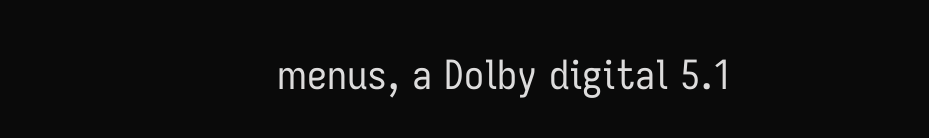menus, a Dolby digital 5.1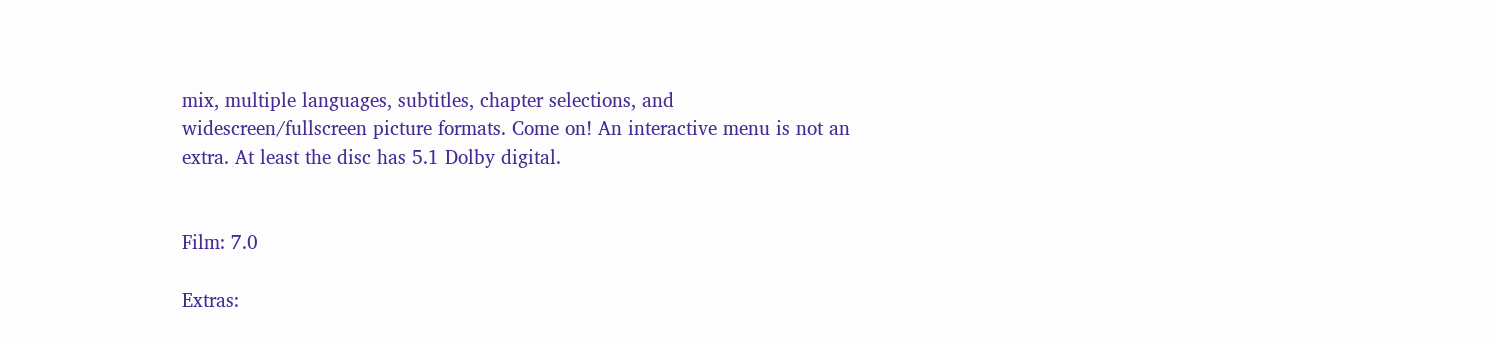mix, multiple languages, subtitles, chapter selections, and widescreen/fullscreen picture formats. Come on! An interactive menu is not an extra. At least the disc has 5.1 Dolby digital.


Film: 7.0

Extras: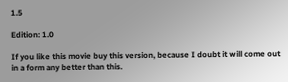1.5

Edition: 1.0

If you like this movie buy this version, because I doubt it will come out in a form any better than this.